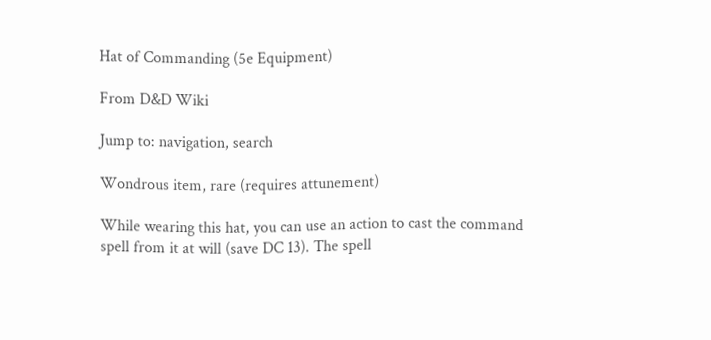Hat of Commanding (5e Equipment)

From D&D Wiki

Jump to: navigation, search

Wondrous item, rare (requires attunement)

While wearing this hat, you can use an action to cast the command spell from it at will (save DC 13). The spell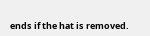ends if the hat is removed.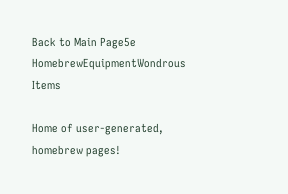Back to Main Page5e HomebrewEquipmentWondrous Items

Home of user-generated,
homebrew pages!